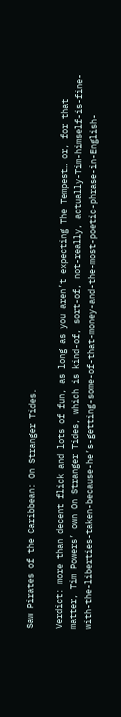Saw Pirates of the Caribbean: On Stranger Tides.

Verdict: more than decent flick and lots of fun, as long as you aren’t expecting The Tempest… or, for that matter, Tim Powers’ own On Stranger Tides, which is kind-of, sort-of, not-really, actually-Tim-himself-is-fine-with-the-liberties-taken-because-he’s-getting-some-of-that-money-and-the-most-poetic-phrase-in-English-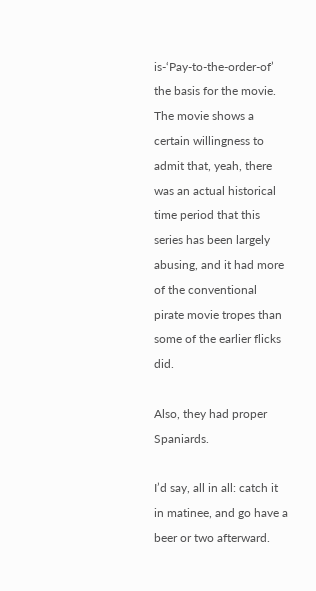is-‘Pay-to-the-order-of’ the basis for the movie.  The movie shows a certain willingness to admit that, yeah, there was an actual historical time period that this series has been largely abusing, and it had more of the conventional pirate movie tropes than some of the earlier flicks did.

Also, they had proper Spaniards.

I’d say, all in all: catch it in matinee, and go have a beer or two afterward.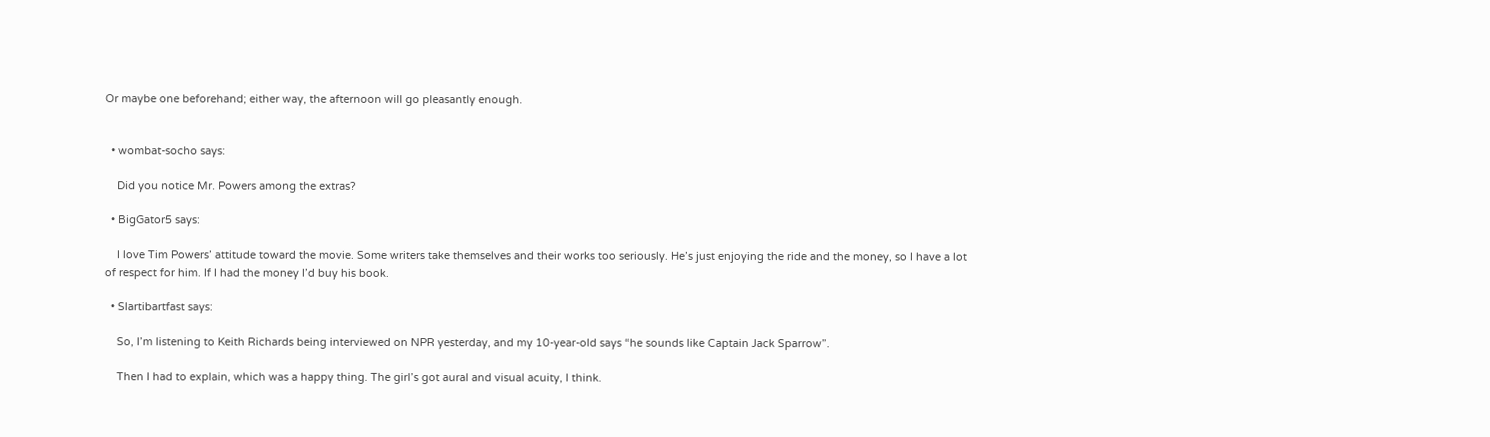Or maybe one beforehand; either way, the afternoon will go pleasantly enough.


  • wombat-socho says:

    Did you notice Mr. Powers among the extras?

  • BigGator5 says:

    I love Tim Powers’ attitude toward the movie. Some writers take themselves and their works too seriously. He’s just enjoying the ride and the money, so I have a lot of respect for him. If I had the money I’d buy his book.

  • Slartibartfast says:

    So, I’m listening to Keith Richards being interviewed on NPR yesterday, and my 10-year-old says “he sounds like Captain Jack Sparrow”.

    Then I had to explain, which was a happy thing. The girl’s got aural and visual acuity, I think.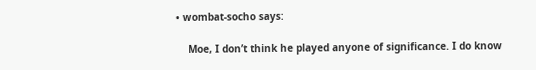• wombat-socho says:

    Moe, I don’t think he played anyone of significance. I do know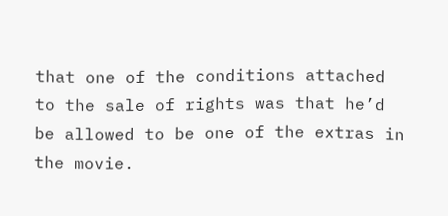that one of the conditions attached to the sale of rights was that he’d be allowed to be one of the extras in the movie.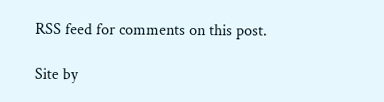RSS feed for comments on this post.

Site by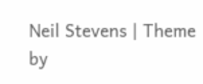Neil Stevens | Theme by